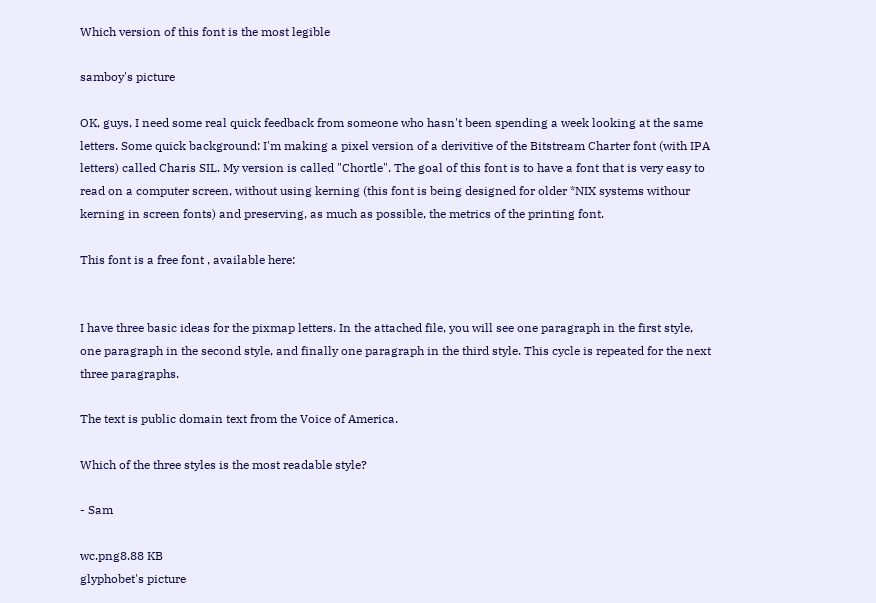Which version of this font is the most legible

samboy's picture

OK, guys, I need some real quick feedback from someone who hasn't been spending a week looking at the same letters. Some quick background: I'm making a pixel version of a derivitive of the Bitstream Charter font (with IPA letters) called Charis SIL. My version is called "Chortle". The goal of this font is to have a font that is very easy to read on a computer screen, without using kerning (this font is being designed for older *NIX systems withour kerning in screen fonts) and preserving, as much as possible, the metrics of the printing font.

This font is a free font , available here:


I have three basic ideas for the pixmap letters. In the attached file, you will see one paragraph in the first style, one paragraph in the second style, and finally one paragraph in the third style. This cycle is repeated for the next three paragraphs.

The text is public domain text from the Voice of America.

Which of the three styles is the most readable style?

- Sam

wc.png8.88 KB
glyphobet's picture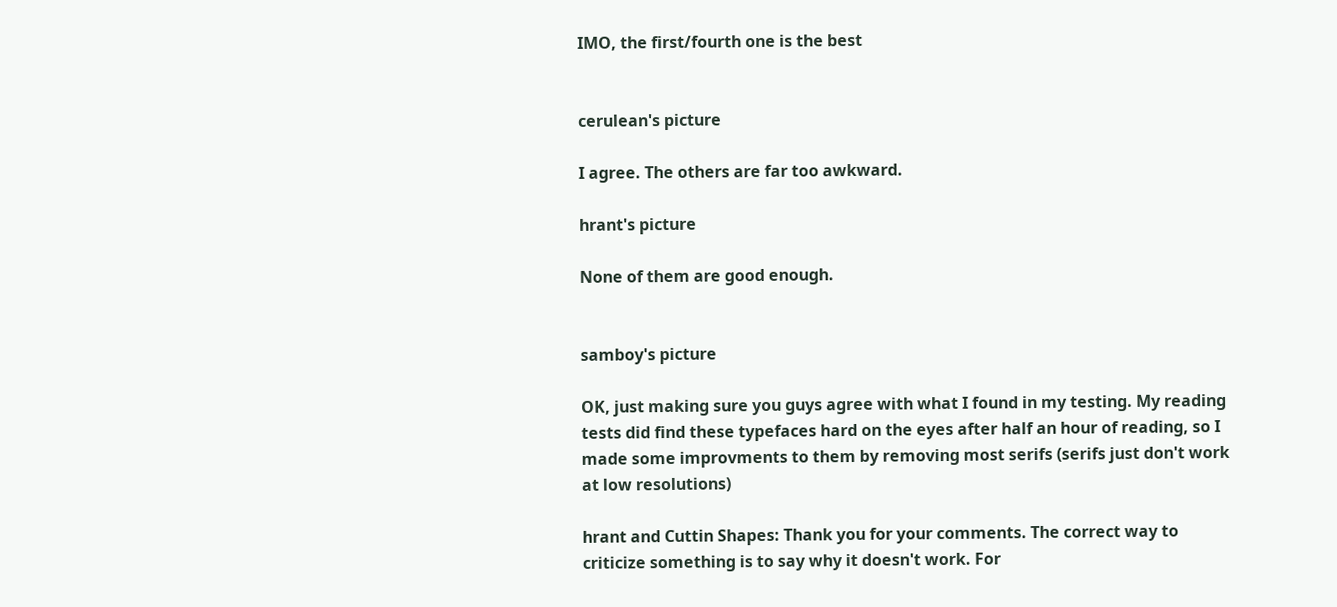IMO, the first/fourth one is the best


cerulean's picture

I agree. The others are far too awkward.

hrant's picture

None of them are good enough.


samboy's picture

OK, just making sure you guys agree with what I found in my testing. My reading tests did find these typefaces hard on the eyes after half an hour of reading, so I made some improvments to them by removing most serifs (serifs just don't work at low resolutions)

hrant and Cuttin Shapes: Thank you for your comments. The correct way to criticize something is to say why it doesn't work. For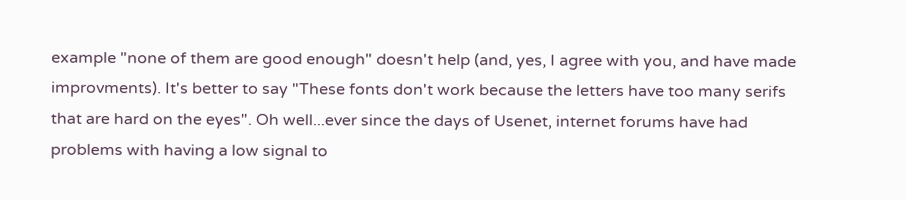example "none of them are good enough" doesn't help (and, yes, I agree with you, and have made improvments). It's better to say "These fonts don't work because the letters have too many serifs that are hard on the eyes". Oh well...ever since the days of Usenet, internet forums have had problems with having a low signal to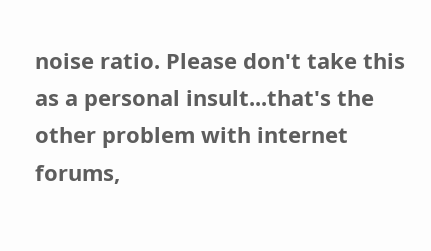noise ratio. Please don't take this as a personal insult...that's the other problem with internet forums,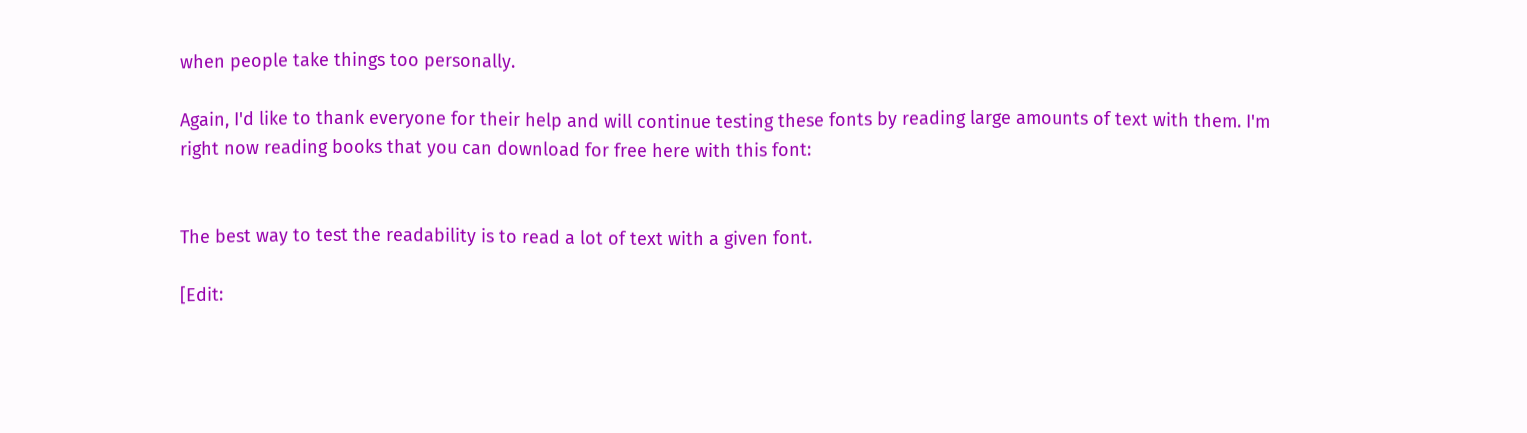when people take things too personally.

Again, I'd like to thank everyone for their help and will continue testing these fonts by reading large amounts of text with them. I'm right now reading books that you can download for free here with this font:


The best way to test the readability is to read a lot of text with a given font.

[Edit: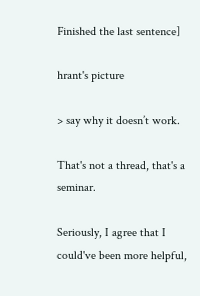Finished the last sentence]

hrant's picture

> say why it doesn’t work.

That's not a thread, that's a seminar.

Seriously, I agree that I could've been more helpful,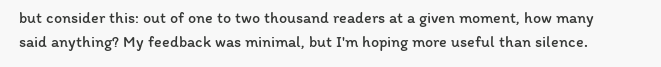but consider this: out of one to two thousand readers at a given moment, how many said anything? My feedback was minimal, but I'm hoping more useful than silence.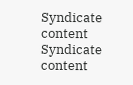Syndicate content Syndicate content